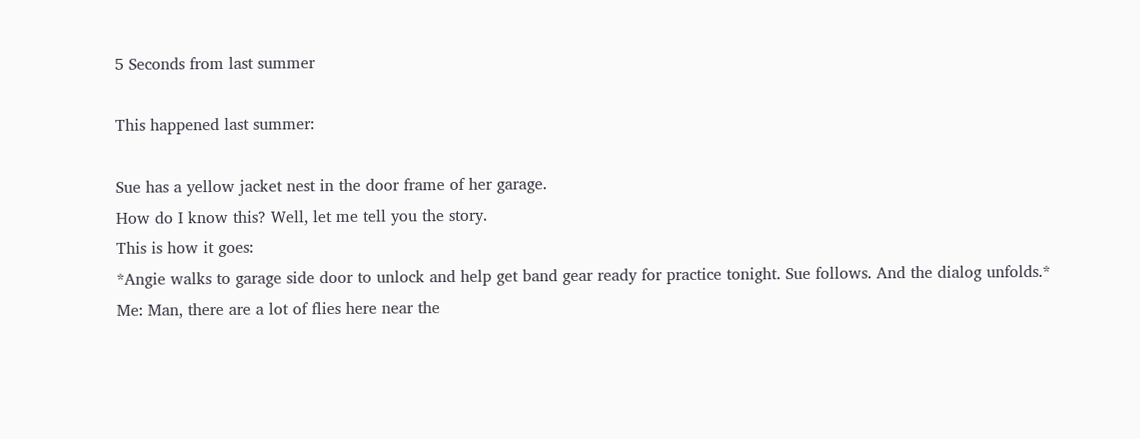5 Seconds from last summer

This happened last summer:

Sue has a yellow jacket nest in the door frame of her garage.
How do I know this? Well, let me tell you the story.
This is how it goes:
*Angie walks to garage side door to unlock and help get band gear ready for practice tonight. Sue follows. And the dialog unfolds.*
Me: Man, there are a lot of flies here near the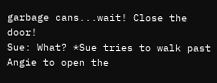garbage cans...wait! Close the door!
Sue: What? *Sue tries to walk past Angie to open the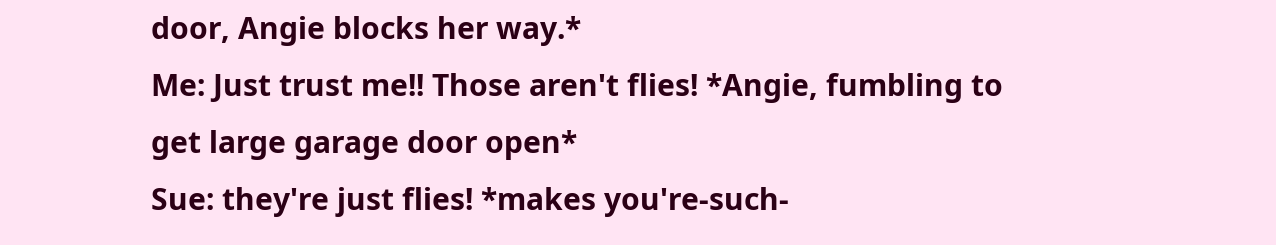door, Angie blocks her way.*
Me: Just trust me!! Those aren't flies! *Angie, fumbling to get large garage door open*
Sue: they're just flies! *makes you're-such-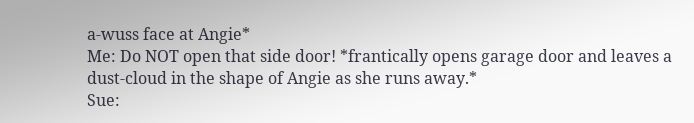a-wuss face at Angie*
Me: Do NOT open that side door! *frantically opens garage door and leaves a dust-cloud in the shape of Angie as she runs away.*
Sue: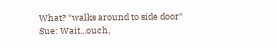What? *walks around to side door*
Sue: Wait...ouch,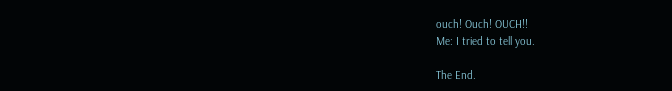ouch! Ouch! OUCH!!
Me: I tried to tell you.

The End.